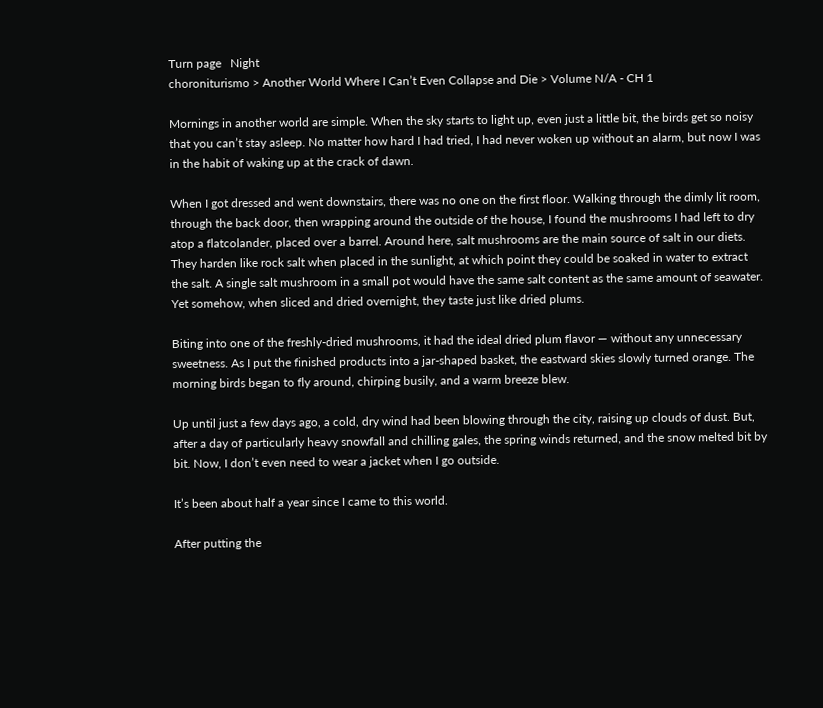Turn page   Night
choroniturismo > Another World Where I Can’t Even Collapse and Die > Volume N/A - CH 1

Mornings in another world are simple. When the sky starts to light up, even just a little bit, the birds get so noisy that you can’t stay asleep. No matter how hard I had tried, I had never woken up without an alarm, but now I was in the habit of waking up at the crack of dawn.

When I got dressed and went downstairs, there was no one on the first floor. Walking through the dimly lit room, through the back door, then wrapping around the outside of the house, I found the mushrooms I had left to dry atop a flatcolander, placed over a barrel. Around here, salt mushrooms are the main source of salt in our diets. They harden like rock salt when placed in the sunlight, at which point they could be soaked in water to extract the salt. A single salt mushroom in a small pot would have the same salt content as the same amount of seawater. Yet somehow, when sliced and dried overnight, they taste just like dried plums.

Biting into one of the freshly-dried mushrooms, it had the ideal dried plum flavor — without any unnecessary sweetness. As I put the finished products into a jar-shaped basket, the eastward skies slowly turned orange. The morning birds began to fly around, chirping busily, and a warm breeze blew.

Up until just a few days ago, a cold, dry wind had been blowing through the city, raising up clouds of dust. But, after a day of particularly heavy snowfall and chilling gales, the spring winds returned, and the snow melted bit by bit. Now, I don’t even need to wear a jacket when I go outside.

It’s been about half a year since I came to this world.

After putting the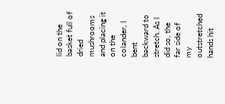lid on the basket full of dried mushrooms and placing it on the colander, I bent backward to stretch. As I did so, the far side of my outstretched hands hit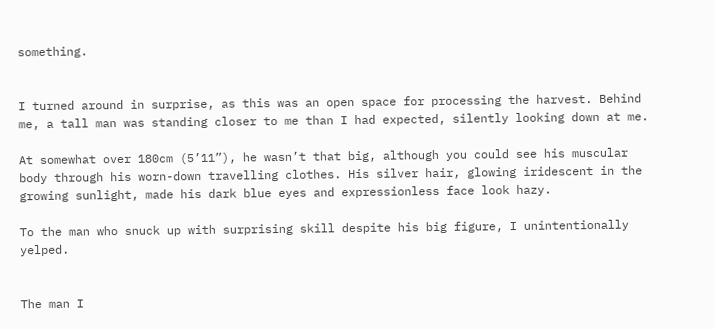something.


I turned around in surprise, as this was an open space for processing the harvest. Behind me, a tall man was standing closer to me than I had expected, silently looking down at me.

At somewhat over 180cm (5’11”), he wasn’t that big, although you could see his muscular body through his worn-down travelling clothes. His silver hair, glowing iridescent in the growing sunlight, made his dark blue eyes and expressionless face look hazy.

To the man who snuck up with surprising skill despite his big figure, I unintentionally yelped.


The man I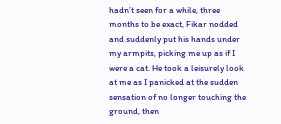hadn’t seen for a while, three months to be exact, Fikar nodded and suddenly put his hands under my armpits, picking me up as if I were a cat. He took a leisurely look at me as I panicked at the sudden sensation of no longer touching the ground, then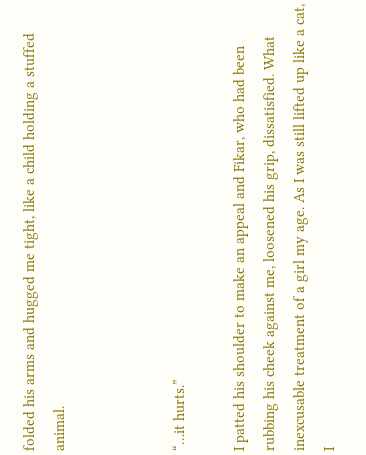folded his arms and hugged me tight, like a child holding a stuffed animal.



“…it hurts.”

I patted his shoulder to make an appeal and Fikar, who had been rubbing his cheek against me, loosened his grip, dissatisfied. What inexcusable treatment of a girl my age. As I was still lifted up like a cat, I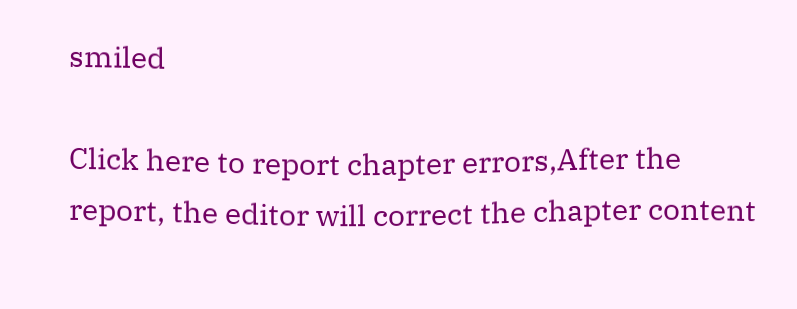smiled

Click here to report chapter errors,After the report, the editor will correct the chapter content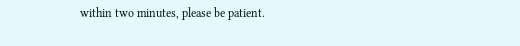within two minutes, please be patient.